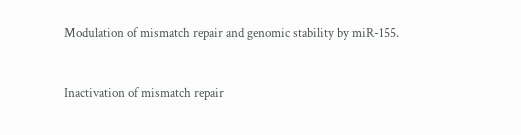Modulation of mismatch repair and genomic stability by miR-155.


Inactivation of mismatch repair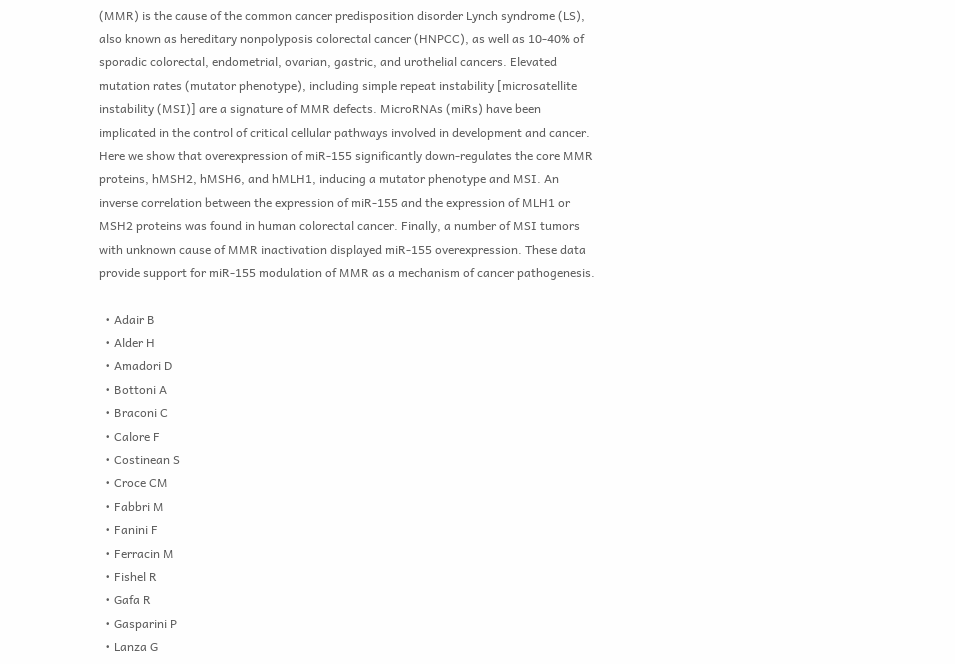(MMR) is the cause of the common cancer predisposition disorder Lynch syndrome (LS), also known as hereditary nonpolyposis colorectal cancer (HNPCC), as well as 10-40% of sporadic colorectal, endometrial, ovarian, gastric, and urothelial cancers. Elevated mutation rates (mutator phenotype), including simple repeat instability [microsatellite instability (MSI)] are a signature of MMR defects. MicroRNAs (miRs) have been implicated in the control of critical cellular pathways involved in development and cancer. Here we show that overexpression of miR-155 significantly down-regulates the core MMR proteins, hMSH2, hMSH6, and hMLH1, inducing a mutator phenotype and MSI. An inverse correlation between the expression of miR-155 and the expression of MLH1 or MSH2 proteins was found in human colorectal cancer. Finally, a number of MSI tumors with unknown cause of MMR inactivation displayed miR-155 overexpression. These data provide support for miR-155 modulation of MMR as a mechanism of cancer pathogenesis.

  • Adair B
  • Alder H
  • Amadori D
  • Bottoni A
  • Braconi C
  • Calore F
  • Costinean S
  • Croce CM
  • Fabbri M
  • Fanini F
  • Ferracin M
  • Fishel R
  • Gafa R
  • Gasparini P
  • Lanza G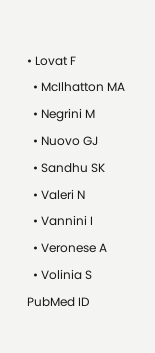• Lovat F
  • McIlhatton MA
  • Negrini M
  • Nuovo GJ
  • Sandhu SK
  • Valeri N
  • Vannini I
  • Veronese A
  • Volinia S
PubMed ID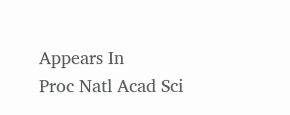Appears In
Proc Natl Acad Sci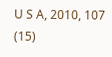U S A, 2010, 107 (15)